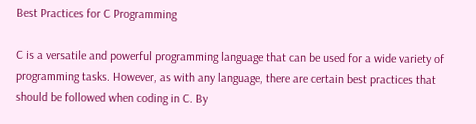Best Practices for C Programming

C is a versatile and powerful programming language that can be used for a wide variety of programming tasks. However, as with any language, there are certain best practices that should be followed when coding in C. By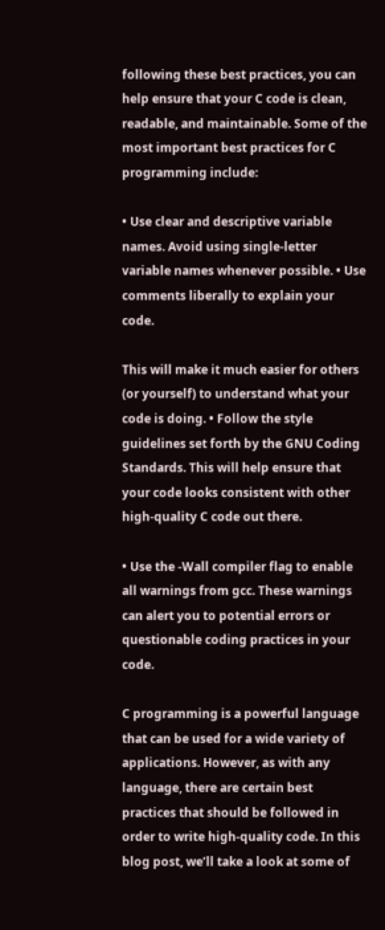following these best practices, you can help ensure that your C code is clean, readable, and maintainable. Some of the most important best practices for C programming include:

• Use clear and descriptive variable names. Avoid using single-letter variable names whenever possible. • Use comments liberally to explain your code.

This will make it much easier for others (or yourself) to understand what your code is doing. • Follow the style guidelines set forth by the GNU Coding Standards. This will help ensure that your code looks consistent with other high-quality C code out there.

• Use the -Wall compiler flag to enable all warnings from gcc. These warnings can alert you to potential errors or questionable coding practices in your code.

C programming is a powerful language that can be used for a wide variety of applications. However, as with any language, there are certain best practices that should be followed in order to write high-quality code. In this blog post, we’ll take a look at some of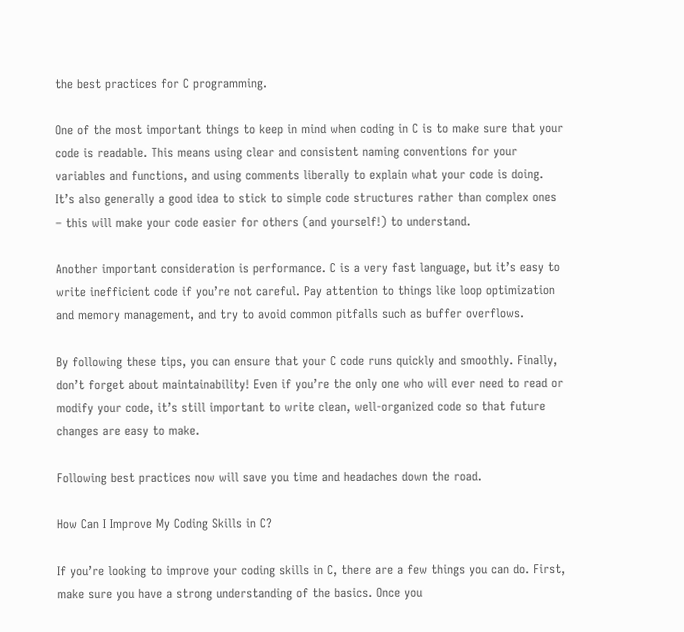the best practices for C programming.

One of the most important things to keep in mind when coding in C is to make sure that your code is readable. This means using clear and consistent naming conventions for your variables and functions, and using comments liberally to explain what your code is doing. It’s also generally a good idea to stick to simple code structures rather than complex ones – this will make your code easier for others (and yourself!) to understand.

Another important consideration is performance. C is a very fast language, but it’s easy to write inefficient code if you’re not careful. Pay attention to things like loop optimization and memory management, and try to avoid common pitfalls such as buffer overflows.

By following these tips, you can ensure that your C code runs quickly and smoothly. Finally, don’t forget about maintainability! Even if you’re the only one who will ever need to read or modify your code, it’s still important to write clean, well-organized code so that future changes are easy to make.

Following best practices now will save you time and headaches down the road.

How Can I Improve My Coding Skills in C?

If you’re looking to improve your coding skills in C, there are a few things you can do. First, make sure you have a strong understanding of the basics. Once you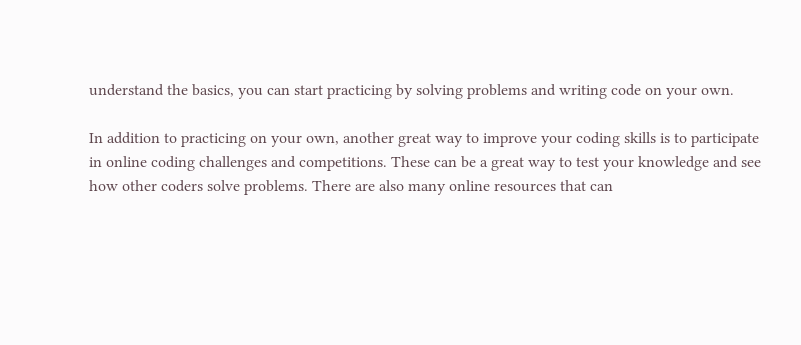understand the basics, you can start practicing by solving problems and writing code on your own.

In addition to practicing on your own, another great way to improve your coding skills is to participate in online coding challenges and competitions. These can be a great way to test your knowledge and see how other coders solve problems. There are also many online resources that can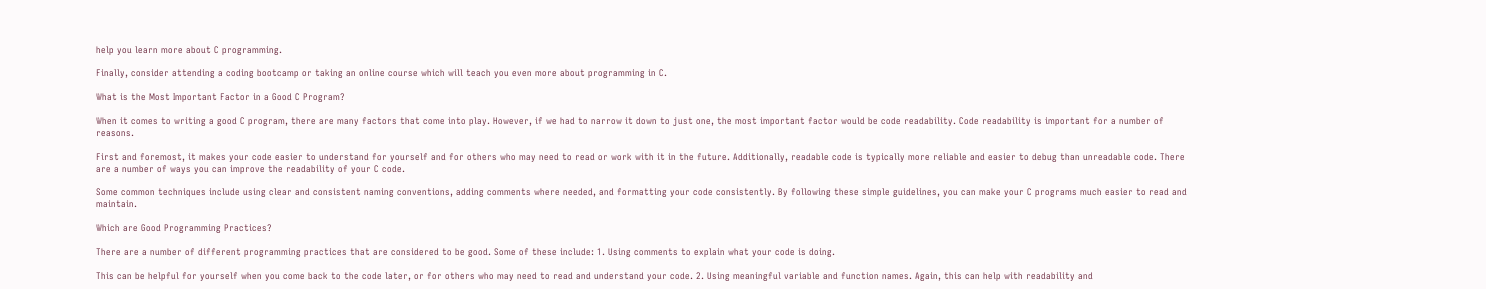help you learn more about C programming.

Finally, consider attending a coding bootcamp or taking an online course which will teach you even more about programming in C.

What is the Most Important Factor in a Good C Program?

When it comes to writing a good C program, there are many factors that come into play. However, if we had to narrow it down to just one, the most important factor would be code readability. Code readability is important for a number of reasons.

First and foremost, it makes your code easier to understand for yourself and for others who may need to read or work with it in the future. Additionally, readable code is typically more reliable and easier to debug than unreadable code. There are a number of ways you can improve the readability of your C code.

Some common techniques include using clear and consistent naming conventions, adding comments where needed, and formatting your code consistently. By following these simple guidelines, you can make your C programs much easier to read and maintain.

Which are Good Programming Practices?

There are a number of different programming practices that are considered to be good. Some of these include: 1. Using comments to explain what your code is doing.

This can be helpful for yourself when you come back to the code later, or for others who may need to read and understand your code. 2. Using meaningful variable and function names. Again, this can help with readability and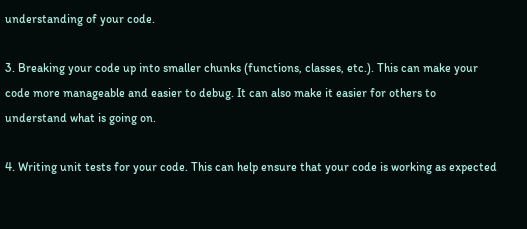understanding of your code.

3. Breaking your code up into smaller chunks (functions, classes, etc.). This can make your code more manageable and easier to debug. It can also make it easier for others to understand what is going on.

4. Writing unit tests for your code. This can help ensure that your code is working as expected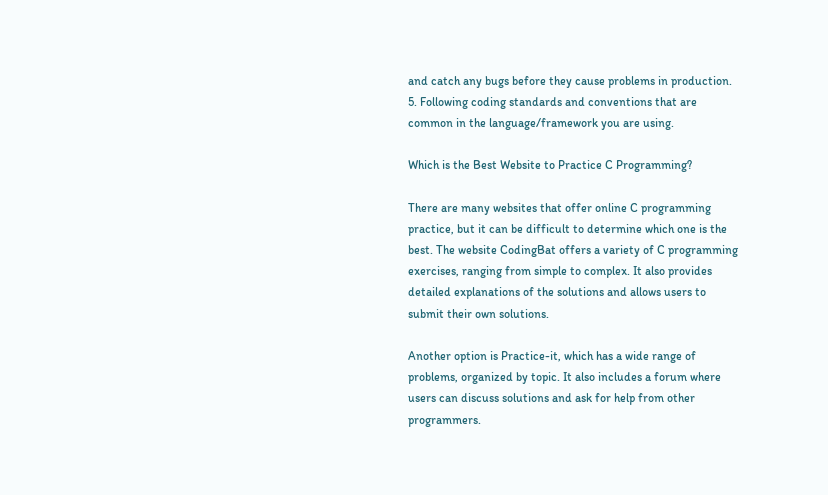and catch any bugs before they cause problems in production. 5. Following coding standards and conventions that are common in the language/framework you are using.

Which is the Best Website to Practice C Programming?

There are many websites that offer online C programming practice, but it can be difficult to determine which one is the best. The website CodingBat offers a variety of C programming exercises, ranging from simple to complex. It also provides detailed explanations of the solutions and allows users to submit their own solutions.

Another option is Practice-it, which has a wide range of problems, organized by topic. It also includes a forum where users can discuss solutions and ask for help from other programmers.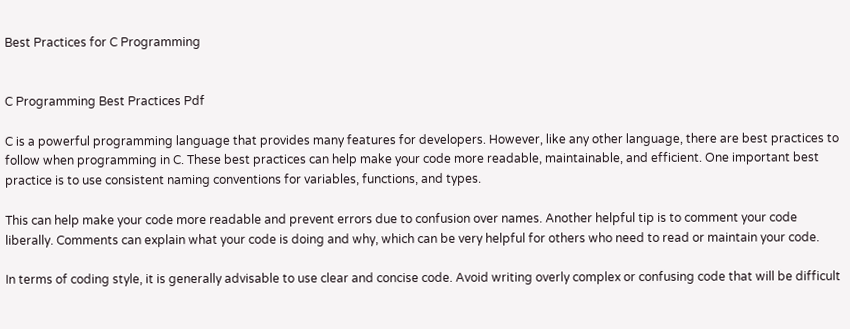Best Practices for C Programming


C Programming Best Practices Pdf

C is a powerful programming language that provides many features for developers. However, like any other language, there are best practices to follow when programming in C. These best practices can help make your code more readable, maintainable, and efficient. One important best practice is to use consistent naming conventions for variables, functions, and types.

This can help make your code more readable and prevent errors due to confusion over names. Another helpful tip is to comment your code liberally. Comments can explain what your code is doing and why, which can be very helpful for others who need to read or maintain your code.

In terms of coding style, it is generally advisable to use clear and concise code. Avoid writing overly complex or confusing code that will be difficult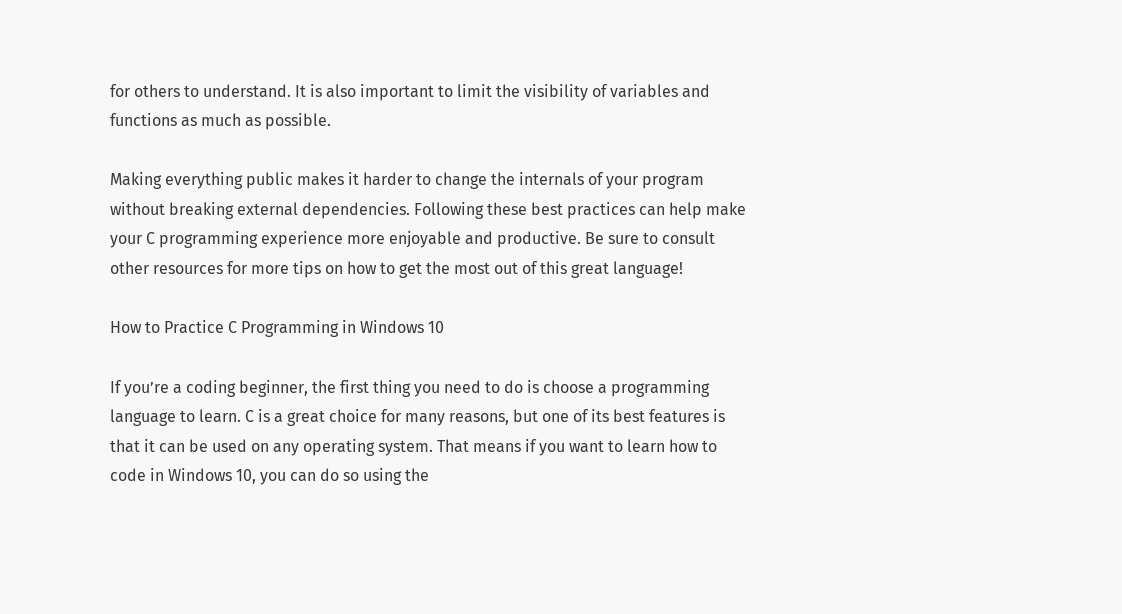for others to understand. It is also important to limit the visibility of variables and functions as much as possible.

Making everything public makes it harder to change the internals of your program without breaking external dependencies. Following these best practices can help make your C programming experience more enjoyable and productive. Be sure to consult other resources for more tips on how to get the most out of this great language!

How to Practice C Programming in Windows 10

If you’re a coding beginner, the first thing you need to do is choose a programming language to learn. C is a great choice for many reasons, but one of its best features is that it can be used on any operating system. That means if you want to learn how to code in Windows 10, you can do so using the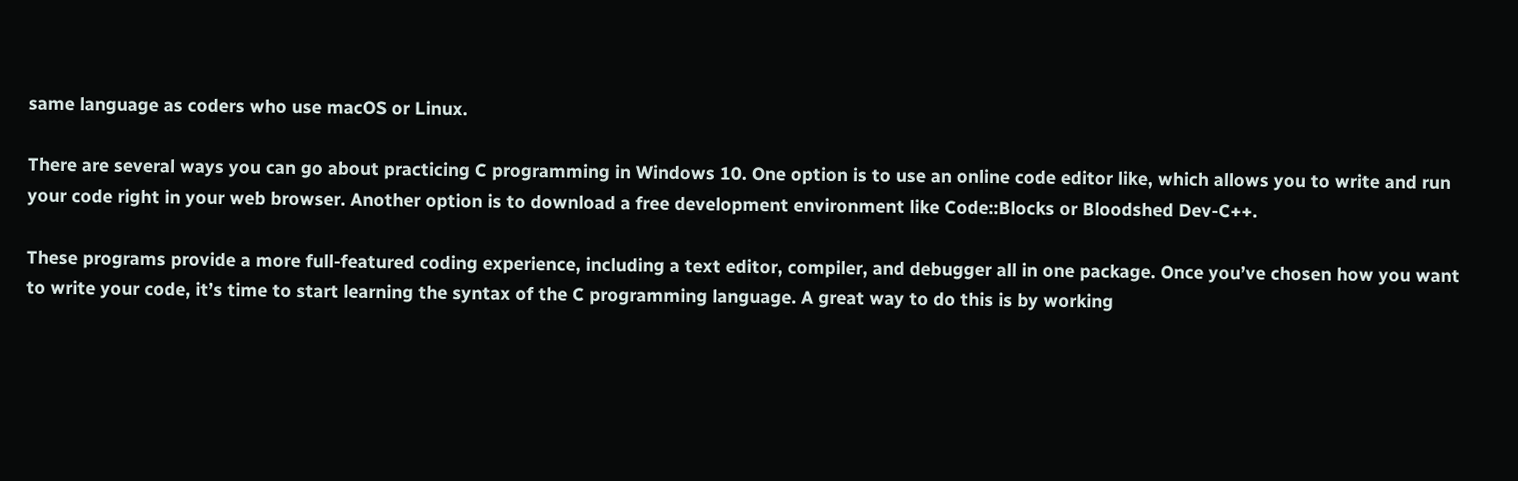same language as coders who use macOS or Linux.

There are several ways you can go about practicing C programming in Windows 10. One option is to use an online code editor like, which allows you to write and run your code right in your web browser. Another option is to download a free development environment like Code::Blocks or Bloodshed Dev-C++.

These programs provide a more full-featured coding experience, including a text editor, compiler, and debugger all in one package. Once you’ve chosen how you want to write your code, it’s time to start learning the syntax of the C programming language. A great way to do this is by working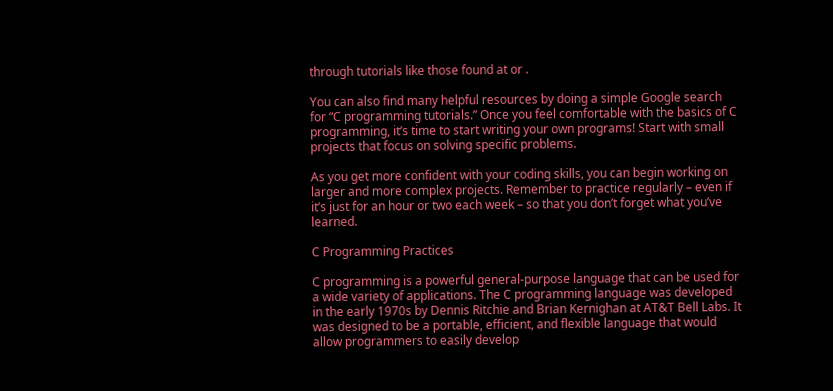through tutorials like those found at or .

You can also find many helpful resources by doing a simple Google search for “C programming tutorials.” Once you feel comfortable with the basics of C programming, it’s time to start writing your own programs! Start with small projects that focus on solving specific problems.

As you get more confident with your coding skills, you can begin working on larger and more complex projects. Remember to practice regularly – even if it’s just for an hour or two each week – so that you don’t forget what you’ve learned.

C Programming Practices

C programming is a powerful general-purpose language that can be used for a wide variety of applications. The C programming language was developed in the early 1970s by Dennis Ritchie and Brian Kernighan at AT&T Bell Labs. It was designed to be a portable, efficient, and flexible language that would allow programmers to easily develop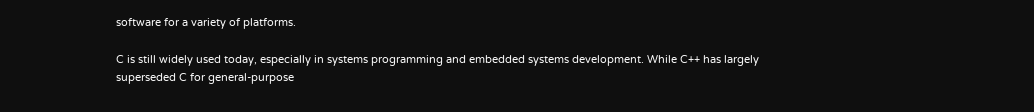software for a variety of platforms.

C is still widely used today, especially in systems programming and embedded systems development. While C++ has largely superseded C for general-purpose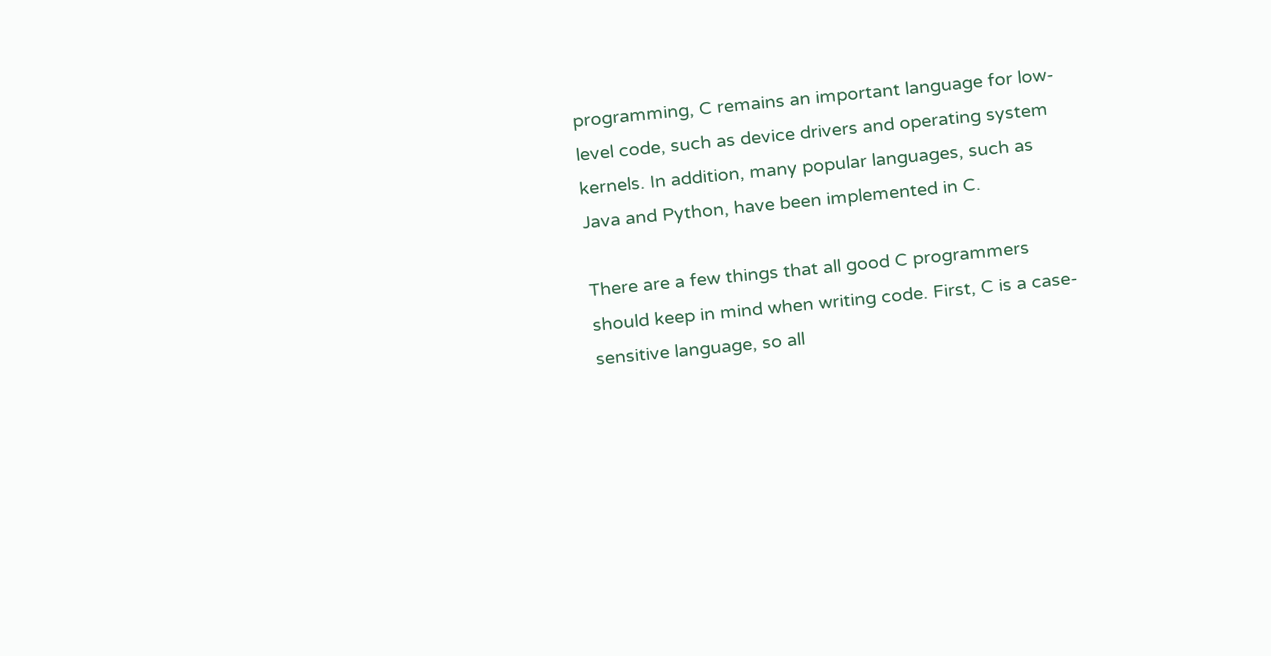programming, C remains an important language for low-level code, such as device drivers and operating system kernels. In addition, many popular languages, such as Java and Python, have been implemented in C.

There are a few things that all good C programmers should keep in mind when writing code. First, C is a case-sensitive language, so all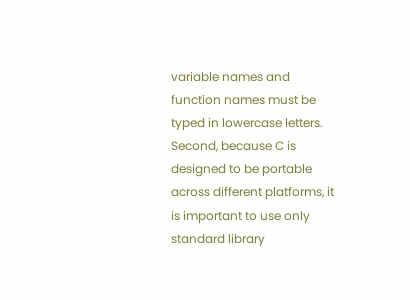variable names and function names must be typed in lowercase letters. Second, because C is designed to be portable across different platforms, it is important to use only standard library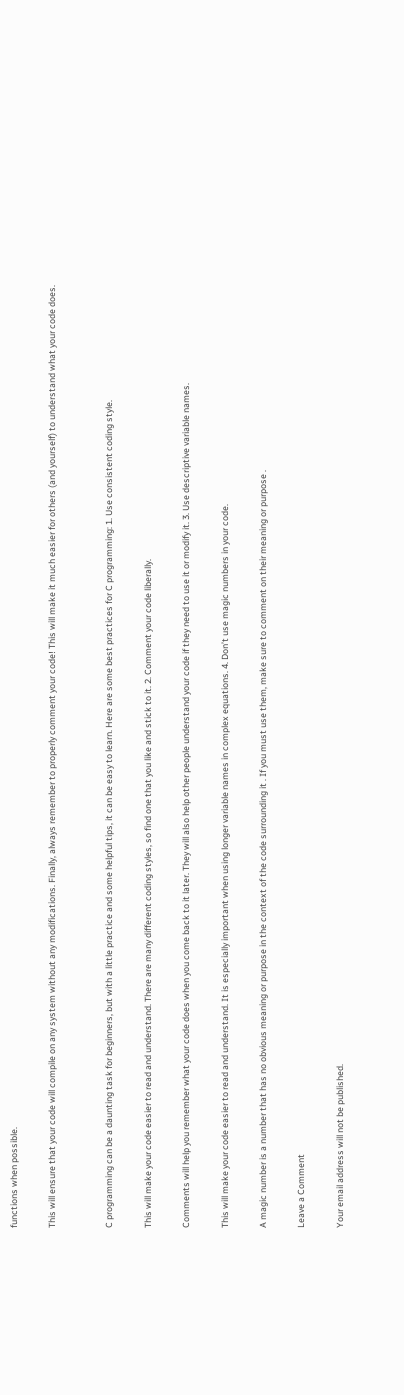functions when possible.

This will ensure that your code will compile on any system without any modifications. Finally, always remember to properly comment your code! This will make it much easier for others (and yourself) to understand what your code does.


C programming can be a daunting task for beginners, but with a little practice and some helpful tips, it can be easy to learn. Here are some best practices for C programming: 1. Use consistent coding style.

This will make your code easier to read and understand. There are many different coding styles, so find one that you like and stick to it. 2. Comment your code liberally.

Comments will help you remember what your code does when you come back to it later. They will also help other people understand your code if they need to use it or modify it. 3. Use descriptive variable names.

This will make your code easier to read and understand. It is especially important when using longer variable names in complex equations. 4. Don’t use magic numbers in your code.

A magic number is a number that has no obvious meaning or purpose in the context of the code surrounding it . If you must use them, make sure to comment on their meaning or purpose .

Leave a Comment

Your email address will not be published.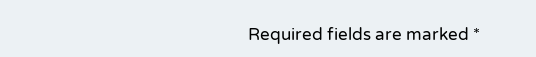Required fields are marked *